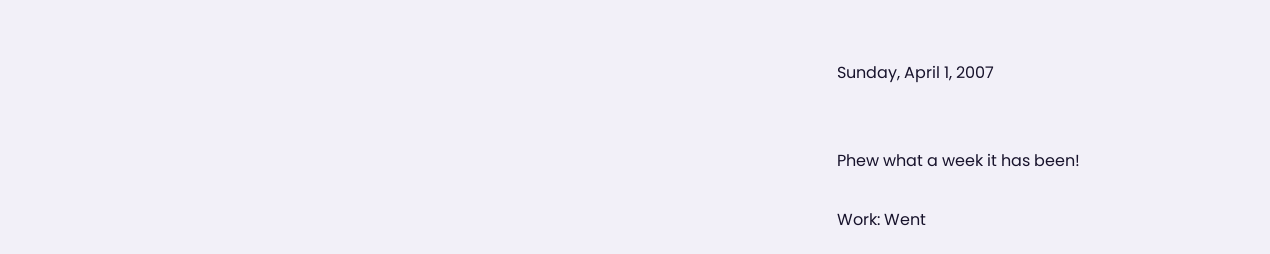Sunday, April 1, 2007


Phew what a week it has been!

Work: Went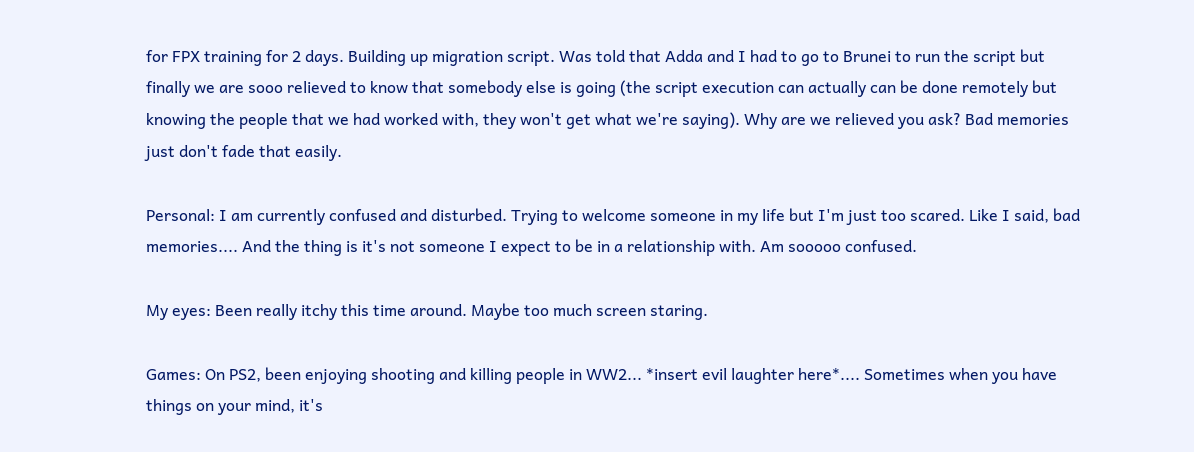for FPX training for 2 days. Building up migration script. Was told that Adda and I had to go to Brunei to run the script but finally we are sooo relieved to know that somebody else is going (the script execution can actually can be done remotely but knowing the people that we had worked with, they won't get what we're saying). Why are we relieved you ask? Bad memories just don't fade that easily.

Personal: I am currently confused and disturbed. Trying to welcome someone in my life but I'm just too scared. Like I said, bad memories.... And the thing is it's not someone I expect to be in a relationship with. Am sooooo confused.

My eyes: Been really itchy this time around. Maybe too much screen staring.

Games: On PS2, been enjoying shooting and killing people in WW2... *insert evil laughter here*.... Sometimes when you have things on your mind, it's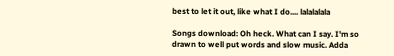best to let it out, like what I do.... lalalalala

Songs download: Oh heck. What can I say. I'm so drawn to well put words and slow music. Adda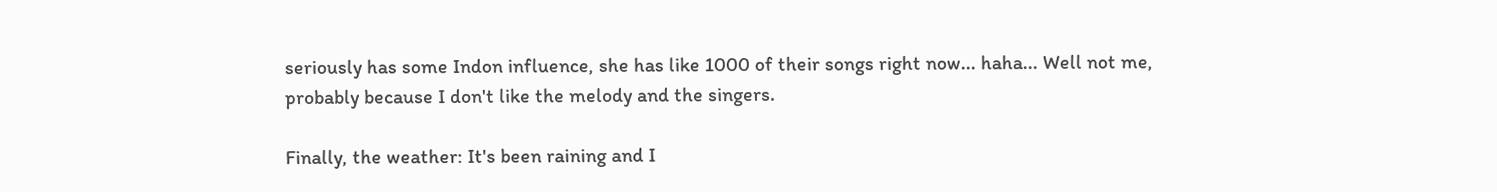seriously has some Indon influence, she has like 1000 of their songs right now... haha... Well not me, probably because I don't like the melody and the singers.

Finally, the weather: It's been raining and I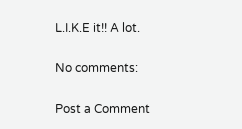L.I.K.E it!! A lot.

No comments:

Post a Comment